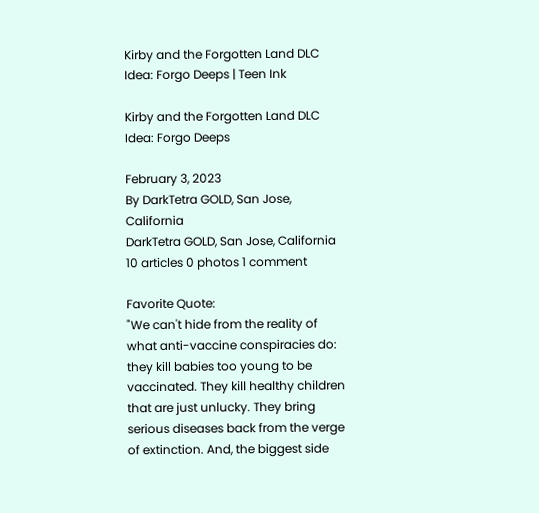Kirby and the Forgotten Land DLC Idea: Forgo Deeps | Teen Ink

Kirby and the Forgotten Land DLC Idea: Forgo Deeps

February 3, 2023
By DarkTetra GOLD, San Jose, California
DarkTetra GOLD, San Jose, California
10 articles 0 photos 1 comment

Favorite Quote:
"We can't hide from the reality of what anti-vaccine conspiracies do: they kill babies too young to be vaccinated. They kill healthy children that are just unlucky. They bring serious diseases back from the verge of extinction. And, the biggest side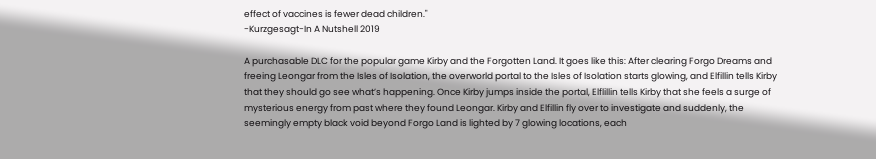effect of vaccines is fewer dead children."
-Kurzgesagt-In A Nutshell 2019

A purchasable DLC for the popular game Kirby and the Forgotten Land. It goes like this: After clearing Forgo Dreams and freeing Leongar from the Isles of Isolation, the overworld portal to the Isles of Isolation starts glowing, and Elfillin tells Kirby that they should go see what’s happening. Once Kirby jumps inside the portal, Elflillin tells Kirby that she feels a surge of mysterious energy from past where they found Leongar. Kirby and Elfillin fly over to investigate and suddenly, the seemingly empty black void beyond Forgo Land is lighted by 7 glowing locations, each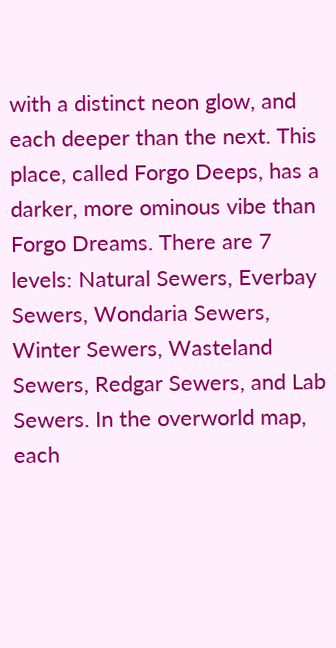with a distinct neon glow, and each deeper than the next. This place, called Forgo Deeps, has a darker, more ominous vibe than Forgo Dreams. There are 7 levels: Natural Sewers, Everbay Sewers, Wondaria Sewers, Winter Sewers, Wasteland Sewers, Redgar Sewers, and Lab Sewers. In the overworld map, each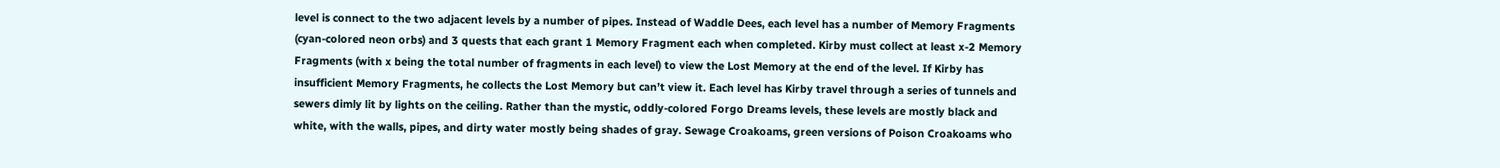level is connect to the two adjacent levels by a number of pipes. Instead of Waddle Dees, each level has a number of Memory Fragments (cyan-colored neon orbs) and 3 quests that each grant 1 Memory Fragment each when completed. Kirby must collect at least x-2 Memory Fragments (with x being the total number of fragments in each level) to view the Lost Memory at the end of the level. If Kirby has insufficient Memory Fragments, he collects the Lost Memory but can’t view it. Each level has Kirby travel through a series of tunnels and sewers dimly lit by lights on the ceiling. Rather than the mystic, oddly-colored Forgo Dreams levels, these levels are mostly black and white, with the walls, pipes, and dirty water mostly being shades of gray. Sewage Croakoams, green versions of Poison Croakoams who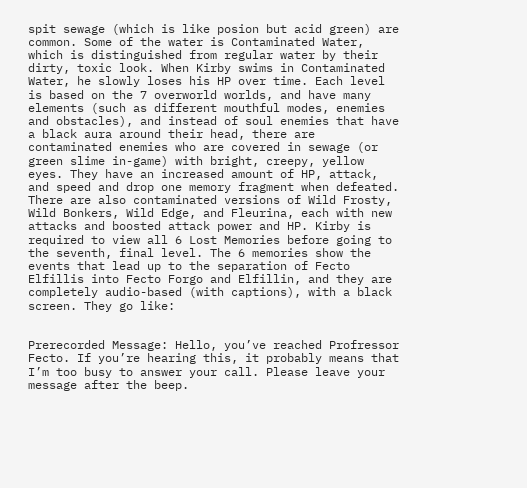spit sewage (which is like posion but acid green) are common. Some of the water is Contaminated Water, which is distinguished from regular water by their dirty, toxic look. When Kirby swims in Contaminated Water, he slowly loses his HP over time. Each level is based on the 7 overworld worlds, and have many elements (such as different mouthful modes, enemies and obstacles), and instead of soul enemies that have a black aura around their head, there are contaminated enemies who are covered in sewage (or green slime in-game) with bright, creepy, yellow eyes. They have an increased amount of HP, attack, and speed and drop one memory fragment when defeated. There are also contaminated versions of Wild Frosty, Wild Bonkers, Wild Edge, and Fleurina, each with new attacks and boosted attack power and HP. Kirby is required to view all 6 Lost Memories before going to the seventh, final level. The 6 memories show the events that lead up to the separation of Fecto Elfillis into Fecto Forgo and Elfillin, and they are completely audio-based (with captions), with a black screen. They go like:


Prerecorded Message: Hello, you’ve reached Profressor Fecto. If you’re hearing this, it probably means that I’m too busy to answer your call. Please leave your message after the beep.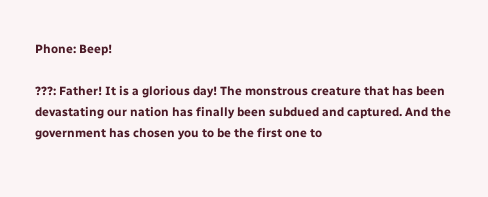Phone: Beep!

???: Father! It is a glorious day! The monstrous creature that has been devastating our nation has finally been subdued and captured. And the government has chosen you to be the first one to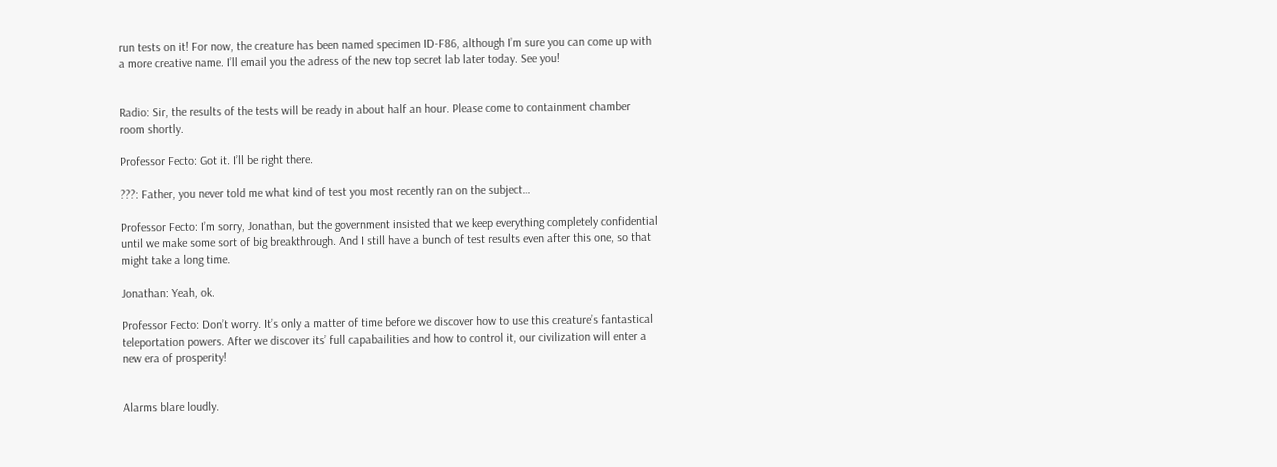run tests on it! For now, the creature has been named specimen ID-F86, although I’m sure you can come up with a more creative name. I’ll email you the adress of the new top secret lab later today. See you!


Radio: Sir, the results of the tests will be ready in about half an hour. Please come to containment chamber room shortly.

Professor Fecto: Got it. I’ll be right there.

???: Father, you never told me what kind of test you most recently ran on the subject…

Professor Fecto: I’m sorry, Jonathan, but the government insisted that we keep everything completely confidential until we make some sort of big breakthrough. And I still have a bunch of test results even after this one, so that might take a long time.

Jonathan: Yeah, ok.

Professor Fecto: Don’t worry. It’s only a matter of time before we discover how to use this creature’s fantastical teleportation powers. After we discover its’ full capabailities and how to control it, our civilization will enter a new era of prosperity!


Alarms blare loudly.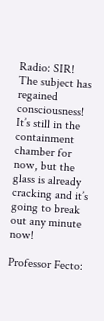Radio: SIR! The subject has regained consciousness! It’s still in the containment chamber for now, but the glass is already cracking and it’s going to break out any minute now!

Professor Fecto: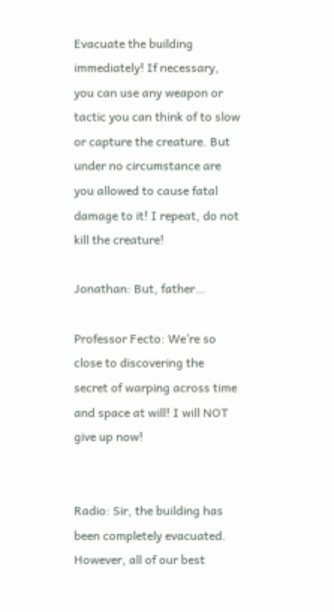Evacuate the building immediately! If necessary, you can use any weapon or tactic you can think of to slow or capture the creature. But under no circumstance are you allowed to cause fatal damage to it! I repeat, do not kill the creature!

Jonathan: But, father…

Professor Fecto: We’re so close to discovering the secret of warping across time and space at will! I will NOT give up now!


Radio: Sir, the building has been completely evacuated. However, all of our best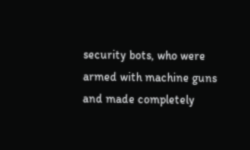security bots, who were armed with machine guns and made completely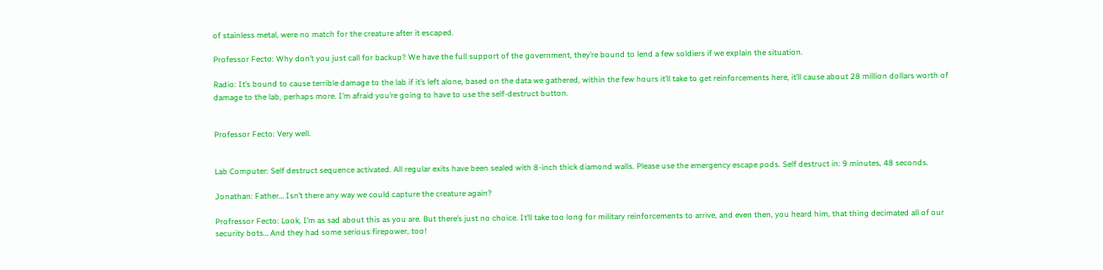of stainless metal, were no match for the creature after it escaped.

Professor Fecto: Why don’t you just call for backup? We have the full support of the government, they’re bound to lend a few soldiers if we explain the situation.

Radio: It’s bound to cause terrible damage to the lab if it’s left alone, based on the data we gathered, within the few hours it’ll take to get reinforcements here, it’ll cause about 28 million dollars worth of damage to the lab, perhaps more. I’m afraid you’re going to have to use the self-destruct button.


Professor Fecto: Very well.


Lab Computer: Self destruct sequence activated. All regular exits have been sealed with 8-inch thick diamond walls. Please use the emergency escape pods. Self destruct in: 9 minutes, 48 seconds.

Jonathan: Father… Isn’t there any way we could capture the creature again?

Profressor Fecto: Look, I’m as sad about this as you are. But there’s just no choice. It’ll take too long for military reinforcements to arrive, and even then, you heard him, that thing decimated all of our security bots… And they had some serious firepower, too!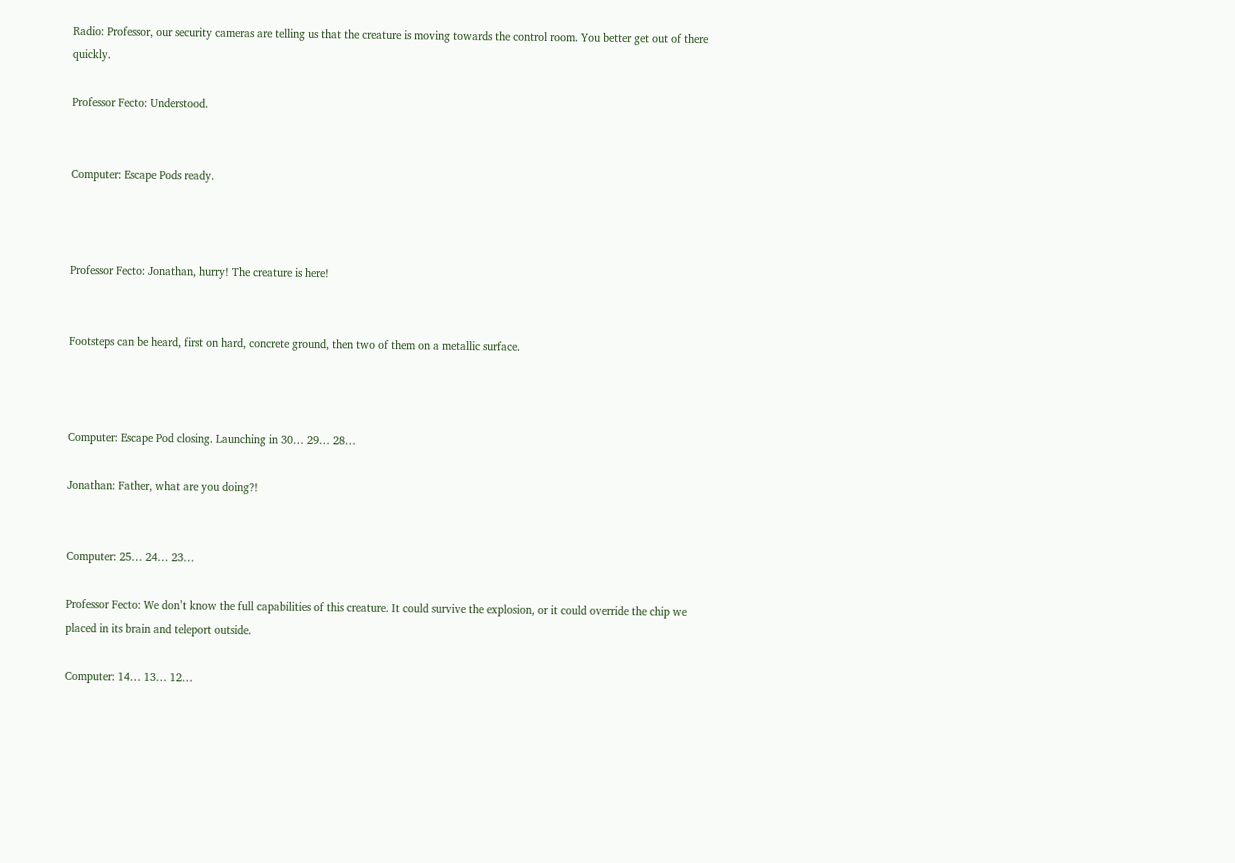Radio: Professor, our security cameras are telling us that the creature is moving towards the control room. You better get out of there quickly.

Professor Fecto: Understood.


Computer: Escape Pods ready.



Professor Fecto: Jonathan, hurry! The creature is here!


Footsteps can be heard, first on hard, concrete ground, then two of them on a metallic surface.



Computer: Escape Pod closing. Launching in 30… 29… 28…

Jonathan: Father, what are you doing?!


Computer: 25… 24… 23…

Professor Fecto: We don’t know the full capabilities of this creature. It could survive the explosion, or it could override the chip we placed in its brain and teleport outside.

Computer: 14… 13… 12…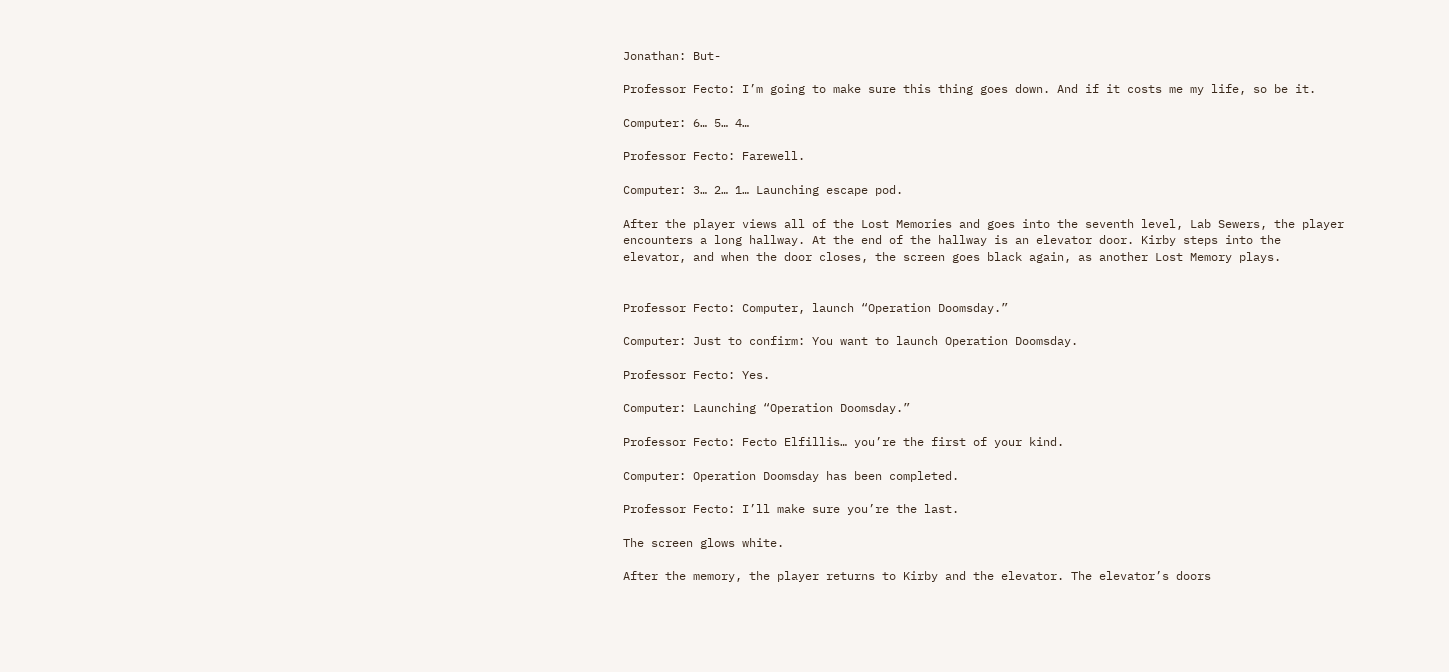Jonathan: But-

Professor Fecto: I’m going to make sure this thing goes down. And if it costs me my life, so be it.

Computer: 6… 5… 4…

Professor Fecto: Farewell.

Computer: 3… 2… 1… Launching escape pod.

After the player views all of the Lost Memories and goes into the seventh level, Lab Sewers, the player encounters a long hallway. At the end of the hallway is an elevator door. Kirby steps into the elevator, and when the door closes, the screen goes black again, as another Lost Memory plays.


Professor Fecto: Computer, launch “Operation Doomsday.”

Computer: Just to confirm: You want to launch Operation Doomsday.

Professor Fecto: Yes.

Computer: Launching “Operation Doomsday.”

Professor Fecto: Fecto Elfillis… you’re the first of your kind.

Computer: Operation Doomsday has been completed.

Professor Fecto: I’ll make sure you’re the last.

The screen glows white.

After the memory, the player returns to Kirby and the elevator. The elevator’s doors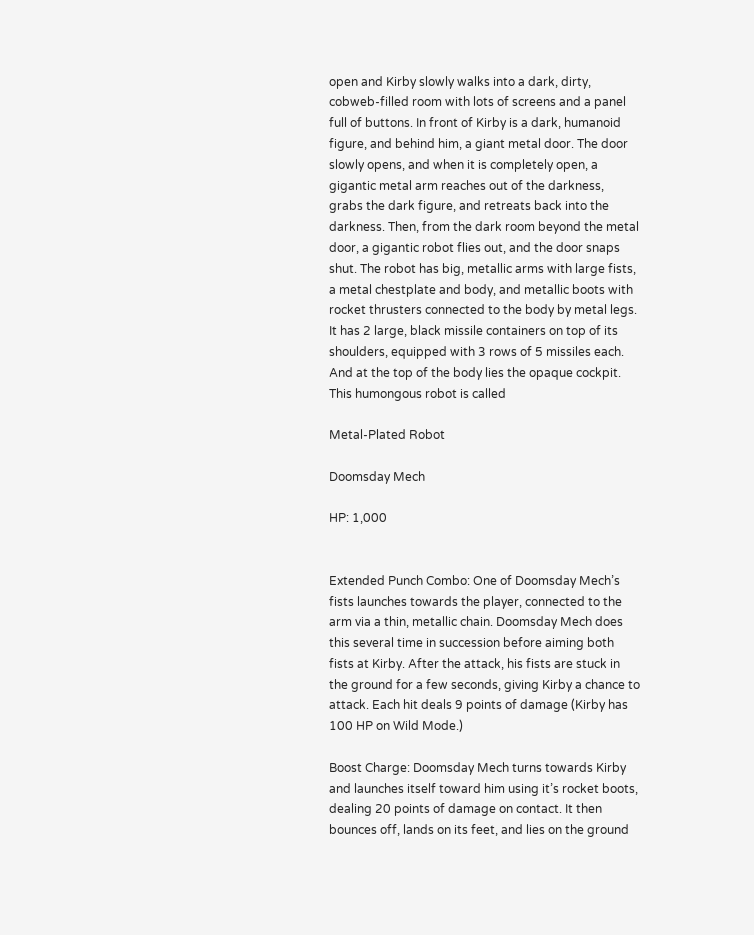open and Kirby slowly walks into a dark, dirty, cobweb-filled room with lots of screens and a panel full of buttons. In front of Kirby is a dark, humanoid figure, and behind him, a giant metal door. The door slowly opens, and when it is completely open, a gigantic metal arm reaches out of the darkness, grabs the dark figure, and retreats back into the darkness. Then, from the dark room beyond the metal door, a gigantic robot flies out, and the door snaps shut. The robot has big, metallic arms with large fists, a metal chestplate and body, and metallic boots with rocket thrusters connected to the body by metal legs. It has 2 large, black missile containers on top of its shoulders, equipped with 3 rows of 5 missiles each. And at the top of the body lies the opaque cockpit. This humongous robot is called

Metal-Plated Robot

Doomsday Mech

HP: 1,000


Extended Punch Combo: One of Doomsday Mech’s fists launches towards the player, connected to the arm via a thin, metallic chain. Doomsday Mech does this several time in succession before aiming both fists at Kirby. After the attack, his fists are stuck in the ground for a few seconds, giving Kirby a chance to attack. Each hit deals 9 points of damage (Kirby has 100 HP on Wild Mode.)

Boost Charge: Doomsday Mech turns towards Kirby and launches itself toward him using it’s rocket boots, dealing 20 points of damage on contact. It then bounces off, lands on its feet, and lies on the ground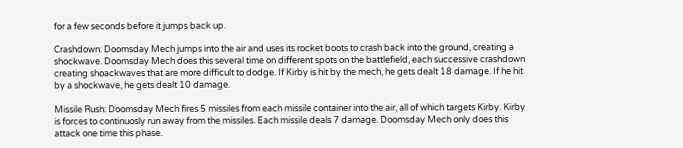for a few seconds before it jumps back up.

Crashdown: Doomsday Mech jumps into the air and uses its rocket boots to crash back into the ground, creating a shockwave. Doomsday Mech does this several time on different spots on the battlefield, each successive crashdown creating shoackwaves that are more difficult to dodge. If Kirby is hit by the mech, he gets dealt 18 damage. If he hit by a shockwave, he gets dealt 10 damage.

Missile Rush: Doomsday Mech fires 5 missiles from each missile container into the air, all of which targets Kirby. Kirby is forces to continuosly run away from the missiles. Each missile deals 7 damage. Doomsday Mech only does this attack one time this phase.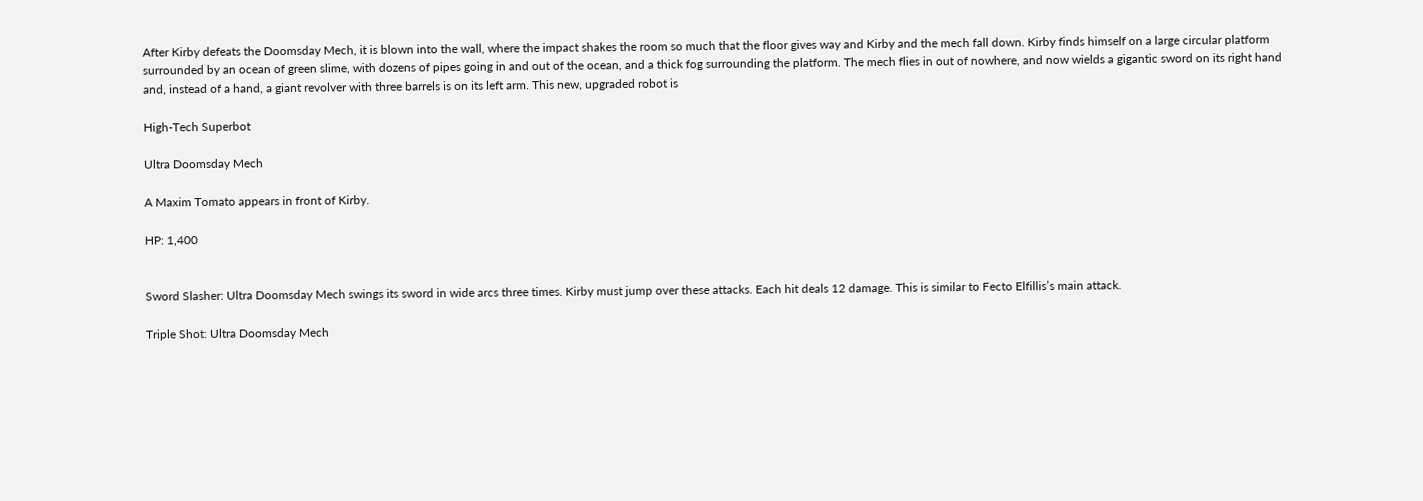After Kirby defeats the Doomsday Mech, it is blown into the wall, where the impact shakes the room so much that the floor gives way and Kirby and the mech fall down. Kirby finds himself on a large circular platform surrounded by an ocean of green slime, with dozens of pipes going in and out of the ocean, and a thick fog surrounding the platform. The mech flies in out of nowhere, and now wields a gigantic sword on its right hand and, instead of a hand, a giant revolver with three barrels is on its left arm. This new, upgraded robot is

High-Tech Superbot

Ultra Doomsday Mech

A Maxim Tomato appears in front of Kirby.

HP: 1,400


Sword Slasher: Ultra Doomsday Mech swings its sword in wide arcs three times. Kirby must jump over these attacks. Each hit deals 12 damage. This is similar to Fecto Elfillis’s main attack.

Triple Shot: Ultra Doomsday Mech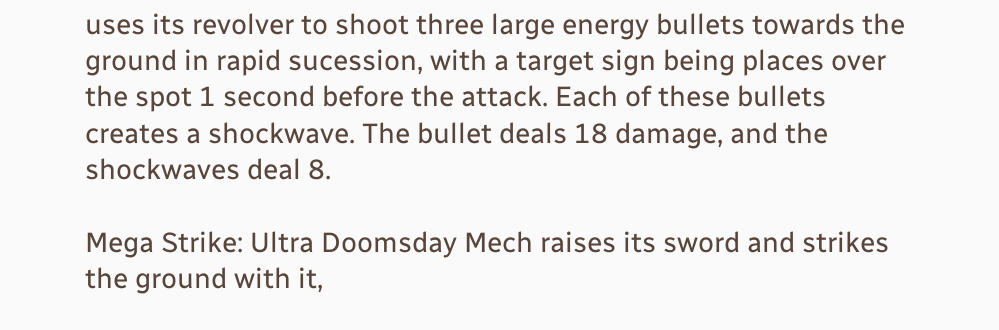uses its revolver to shoot three large energy bullets towards the ground in rapid sucession, with a target sign being places over the spot 1 second before the attack. Each of these bullets creates a shockwave. The bullet deals 18 damage, and the shockwaves deal 8.

Mega Strike: Ultra Doomsday Mech raises its sword and strikes the ground with it,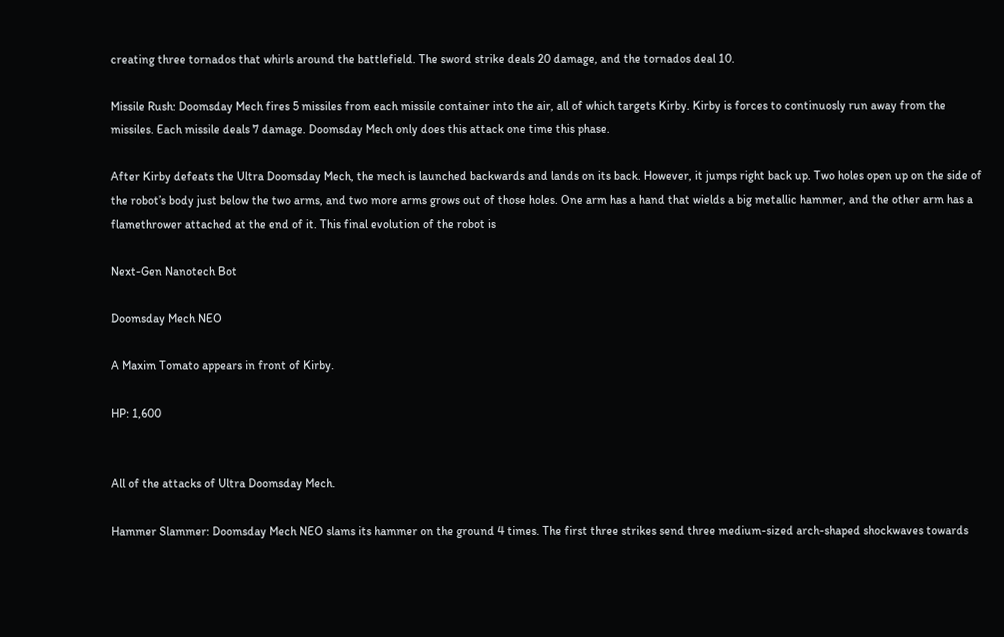creating three tornados that whirls around the battlefield. The sword strike deals 20 damage, and the tornados deal 10.

Missile Rush: Doomsday Mech fires 5 missiles from each missile container into the air, all of which targets Kirby. Kirby is forces to continuosly run away from the missiles. Each missile deals 7 damage. Doomsday Mech only does this attack one time this phase.

After Kirby defeats the Ultra Doomsday Mech, the mech is launched backwards and lands on its back. However, it jumps right back up. Two holes open up on the side of the robot’s body just below the two arms, and two more arms grows out of those holes. One arm has a hand that wields a big metallic hammer, and the other arm has a flamethrower attached at the end of it. This final evolution of the robot is

Next-Gen Nanotech Bot

Doomsday Mech NEO

A Maxim Tomato appears in front of Kirby.

HP: 1,600


All of the attacks of Ultra Doomsday Mech.

Hammer Slammer: Doomsday Mech NEO slams its hammer on the ground 4 times. The first three strikes send three medium-sized arch-shaped shockwaves towards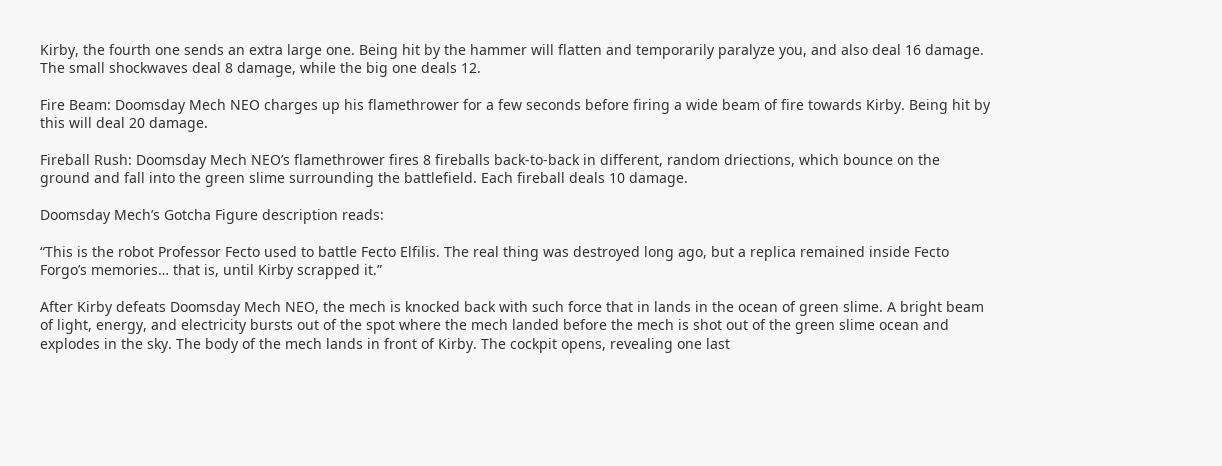Kirby, the fourth one sends an extra large one. Being hit by the hammer will flatten and temporarily paralyze you, and also deal 16 damage. The small shockwaves deal 8 damage, while the big one deals 12.

Fire Beam: Doomsday Mech NEO charges up his flamethrower for a few seconds before firing a wide beam of fire towards Kirby. Being hit by this will deal 20 damage.

Fireball Rush: Doomsday Mech NEO’s flamethrower fires 8 fireballs back-to-back in different, random driections, which bounce on the ground and fall into the green slime surrounding the battlefield. Each fireball deals 10 damage.

Doomsday Mech’s Gotcha Figure description reads:

“This is the robot Professor Fecto used to battle Fecto Elfilis. The real thing was destroyed long ago, but a replica remained inside Fecto Forgo’s memories… that is, until Kirby scrapped it.”

After Kirby defeats Doomsday Mech NEO, the mech is knocked back with such force that in lands in the ocean of green slime. A bright beam of light, energy, and electricity bursts out of the spot where the mech landed before the mech is shot out of the green slime ocean and explodes in the sky. The body of the mech lands in front of Kirby. The cockpit opens, revealing one last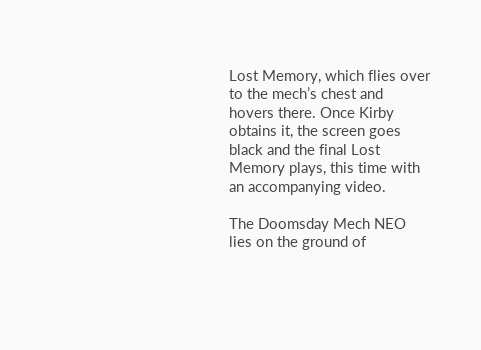Lost Memory, which flies over to the mech’s chest and hovers there. Once Kirby obtains it, the screen goes black and the final Lost Memory plays, this time with an accompanying video.

The Doomsday Mech NEO lies on the ground of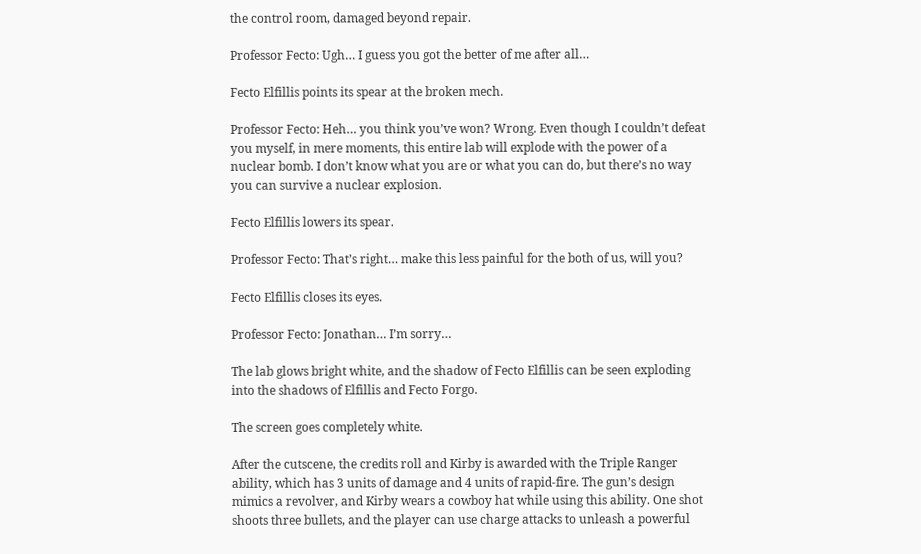the control room, damaged beyond repair.

Professor Fecto: Ugh… I guess you got the better of me after all…

Fecto Elfillis points its spear at the broken mech.

Professor Fecto: Heh… you think you’ve won? Wrong. Even though I couldn’t defeat you myself, in mere moments, this entire lab will explode with the power of a nuclear bomb. I don’t know what you are or what you can do, but there’s no way you can survive a nuclear explosion.

Fecto Elfillis lowers its spear.

Professor Fecto: That’s right… make this less painful for the both of us, will you?

Fecto Elfillis closes its eyes.

Professor Fecto: Jonathan… I’m sorry…

The lab glows bright white, and the shadow of Fecto Elfillis can be seen exploding into the shadows of Elfillis and Fecto Forgo.

The screen goes completely white.

After the cutscene, the credits roll and Kirby is awarded with the Triple Ranger ability, which has 3 units of damage and 4 units of rapid-fire. The gun’s design mimics a revolver, and Kirby wears a cowboy hat while using this ability. One shot shoots three bullets, and the player can use charge attacks to unleash a powerful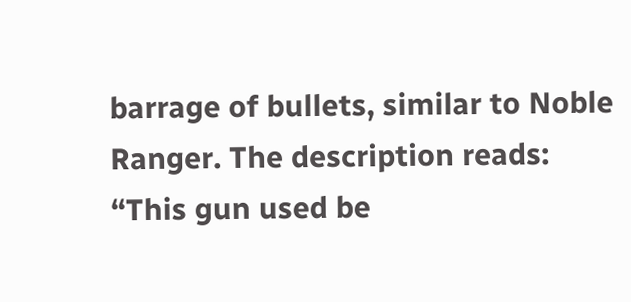barrage of bullets, similar to Noble Ranger. The description reads: “This gun used be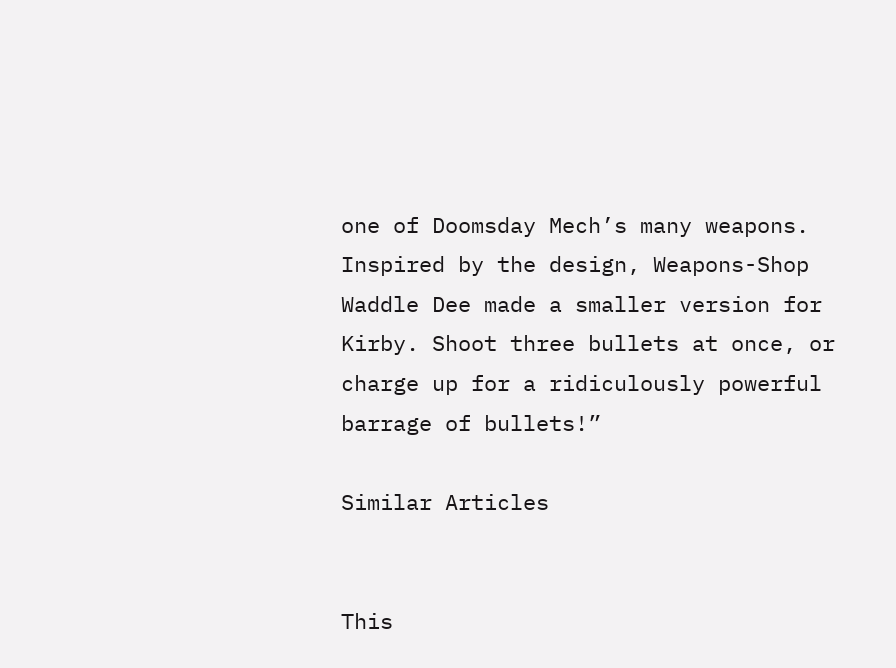one of Doomsday Mech’s many weapons. Inspired by the design, Weapons-Shop Waddle Dee made a smaller version for Kirby. Shoot three bullets at once, or charge up for a ridiculously powerful barrage of bullets!”

Similar Articles


This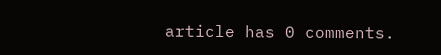article has 0 comments.